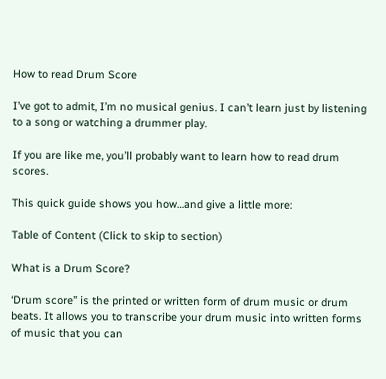How to read Drum Score

I’ve got to admit, I’m no musical genius. I can’t learn just by listening to a song or watching a drummer play.

If you are like me, you’ll probably want to learn how to read drum scores.

This quick guide shows you how…and give a little more:

Table of Content (Click to skip to section)

What is a Drum Score?

‘Drum score” is the printed or written form of drum music or drum beats. It allows you to transcribe your drum music into written forms of music that you can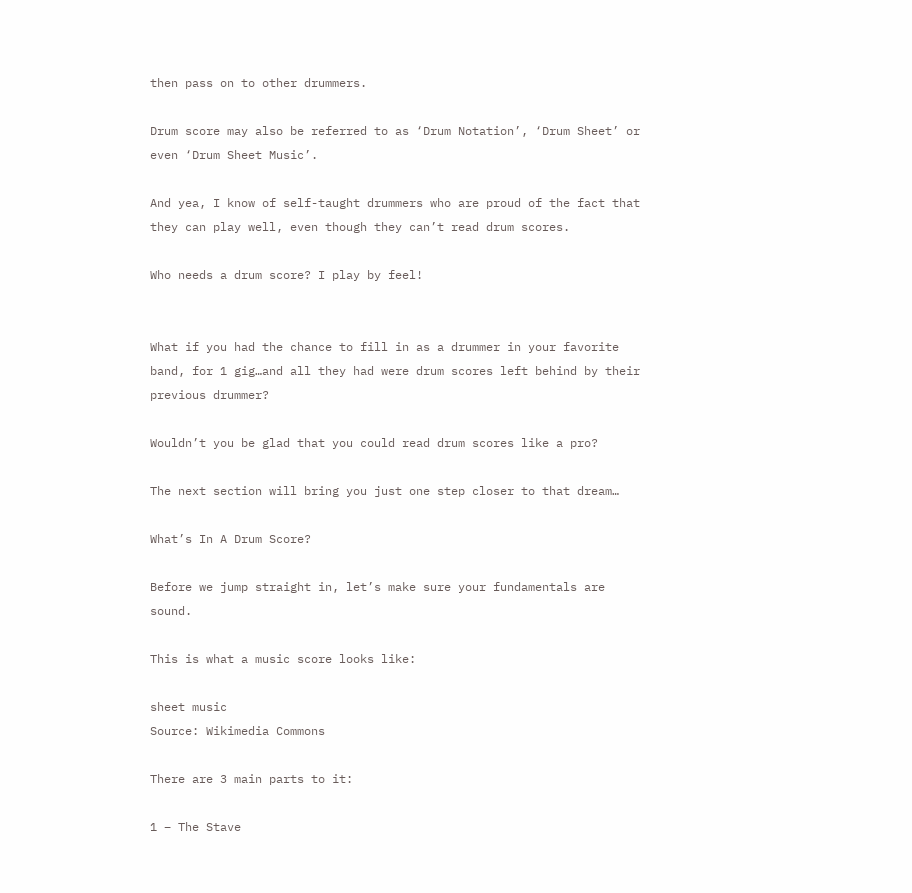then pass on to other drummers.

Drum score may also be referred to as ‘Drum Notation’, ‘Drum Sheet’ or even ‘Drum Sheet Music’.

And yea, I know of self-taught drummers who are proud of the fact that they can play well, even though they can’t read drum scores.

Who needs a drum score? I play by feel!


What if you had the chance to fill in as a drummer in your favorite band, for 1 gig…and all they had were drum scores left behind by their previous drummer?

Wouldn’t you be glad that you could read drum scores like a pro?

The next section will bring you just one step closer to that dream…

What’s In A Drum Score?

Before we jump straight in, let’s make sure your fundamentals are sound.

This is what a music score looks like:

sheet music
Source: Wikimedia Commons

There are 3 main parts to it:

1 – The Stave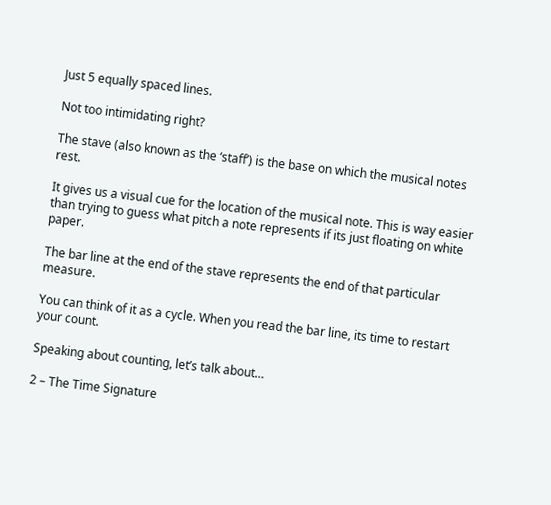Just 5 equally spaced lines.

Not too intimidating right?

The stave (also known as the ‘staff’) is the base on which the musical notes rest.

It gives us a visual cue for the location of the musical note. This is way easier than trying to guess what pitch a note represents if its just floating on white paper.

The bar line at the end of the stave represents the end of that particular measure.

You can think of it as a cycle. When you read the bar line, its time to restart your count.

Speaking about counting, let’s talk about…

2 – The Time Signature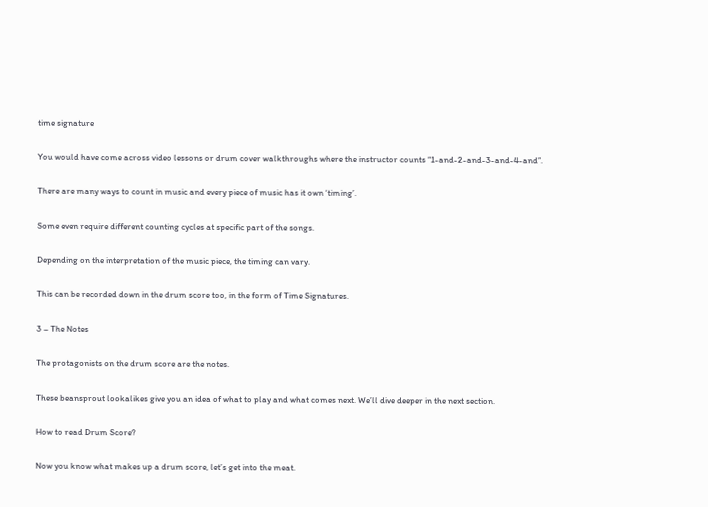time signature

You would have come across video lessons or drum cover walkthroughs where the instructor counts “1-and-2-and-3-and-4-and”.

There are many ways to count in music and every piece of music has it own ‘timing’.

Some even require different counting cycles at specific part of the songs.

Depending on the interpretation of the music piece, the timing can vary.

This can be recorded down in the drum score too, in the form of Time Signatures.

3 – The Notes

The protagonists on the drum score are the notes.

These beansprout lookalikes give you an idea of what to play and what comes next. We’ll dive deeper in the next section.

How to read Drum Score?

Now you know what makes up a drum score, let’s get into the meat.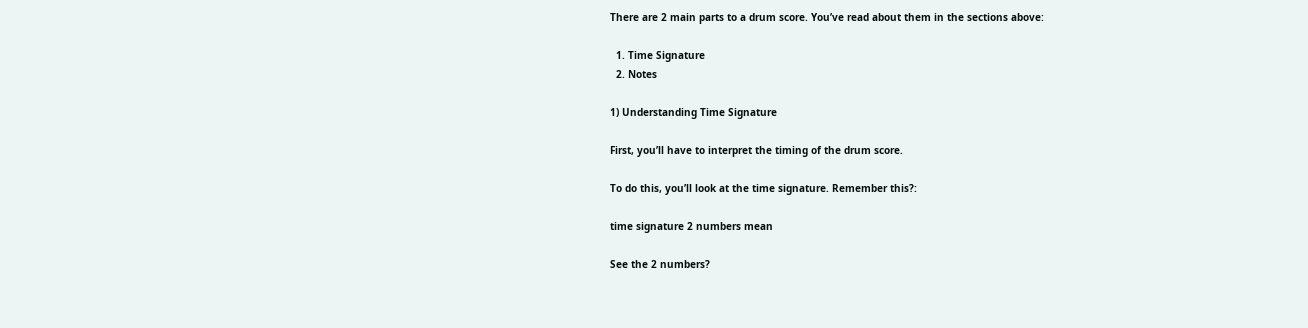There are 2 main parts to a drum score. You’ve read about them in the sections above:

  1. Time Signature
  2. Notes

1) Understanding Time Signature

First, you’ll have to interpret the timing of the drum score.

To do this, you’ll look at the time signature. Remember this?:

time signature 2 numbers mean

See the 2 numbers?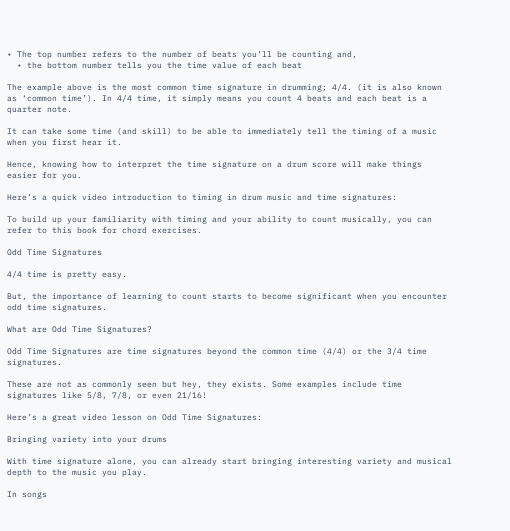• The top number refers to the number of beats you’ll be counting and,
  • the bottom number tells you the time value of each beat

The example above is the most common time signature in drumming; 4/4. (it is also known as ‘common time’). In 4/4 time, it simply means you count 4 beats and each beat is a quarter note.

It can take some time (and skill) to be able to immediately tell the timing of a music when you first hear it.

Hence, knowing how to interpret the time signature on a drum score will make things easier for you.

Here’s a quick video introduction to timing in drum music and time signatures:

To build up your familiarity with timing and your ability to count musically, you can refer to this book for chord exercises.

Odd Time Signatures

4/4 time is pretty easy.

But, the importance of learning to count starts to become significant when you encounter odd time signatures.

What are Odd Time Signatures?

Odd Time Signatures are time signatures beyond the common time (4/4) or the 3/4 time signatures.

These are not as commonly seen but hey, they exists. Some examples include time signatures like 5/8, 7/8, or even 21/16!

Here’s a great video lesson on Odd Time Signatures:

Bringing variety into your drums

With time signature alone, you can already start bringing interesting variety and musical depth to the music you play.

In songs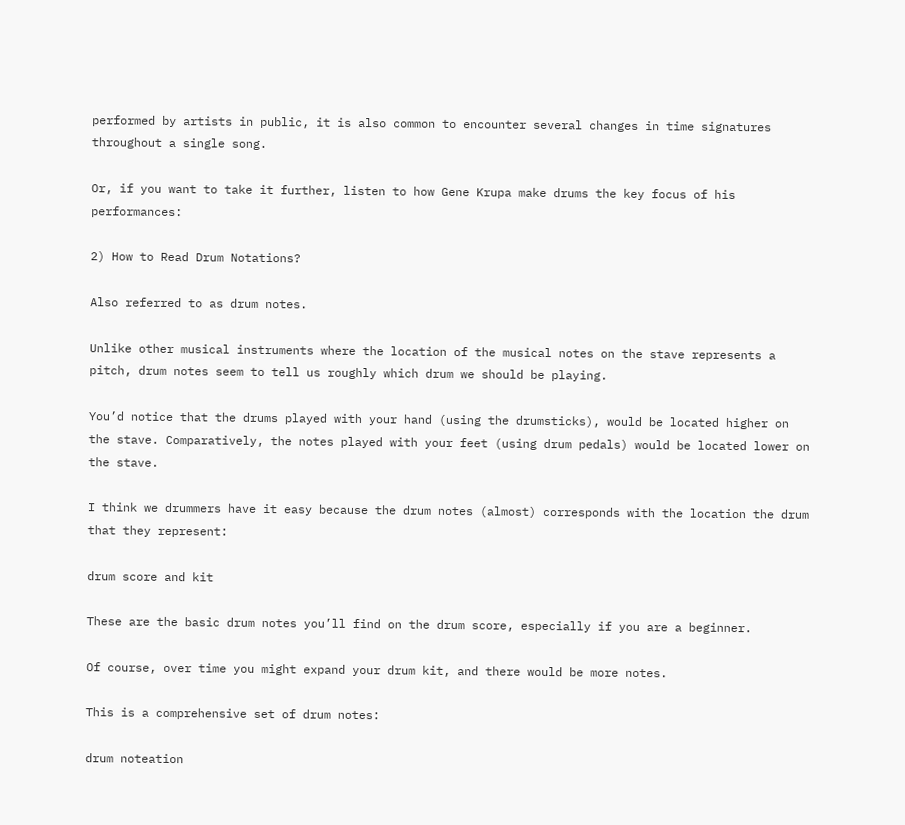performed by artists in public, it is also common to encounter several changes in time signatures throughout a single song.

Or, if you want to take it further, listen to how Gene Krupa make drums the key focus of his performances:

2) How to Read Drum Notations?

Also referred to as drum notes.

Unlike other musical instruments where the location of the musical notes on the stave represents a pitch, drum notes seem to tell us roughly which drum we should be playing.

You’d notice that the drums played with your hand (using the drumsticks), would be located higher on the stave. Comparatively, the notes played with your feet (using drum pedals) would be located lower on the stave.

I think we drummers have it easy because the drum notes (almost) corresponds with the location the drum that they represent:

drum score and kit

These are the basic drum notes you’ll find on the drum score, especially if you are a beginner.

Of course, over time you might expand your drum kit, and there would be more notes.

This is a comprehensive set of drum notes:

drum noteation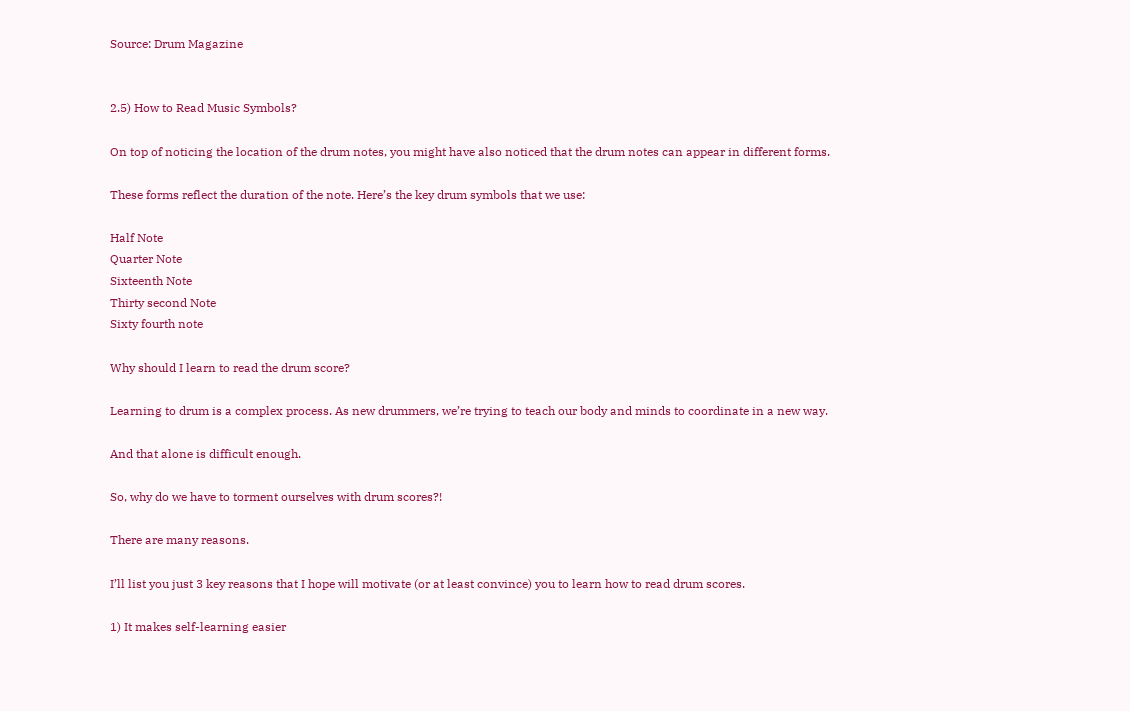Source: Drum Magazine


2.5) How to Read Music Symbols?

On top of noticing the location of the drum notes, you might have also noticed that the drum notes can appear in different forms.

These forms reflect the duration of the note. Here’s the key drum symbols that we use:

Half Note
Quarter Note
Sixteenth Note
Thirty second Note
Sixty fourth note

Why should I learn to read the drum score?

Learning to drum is a complex process. As new drummers, we’re trying to teach our body and minds to coordinate in a new way.

And that alone is difficult enough.

So, why do we have to torment ourselves with drum scores?!

There are many reasons.

I’ll list you just 3 key reasons that I hope will motivate (or at least convince) you to learn how to read drum scores.

1) It makes self-learning easier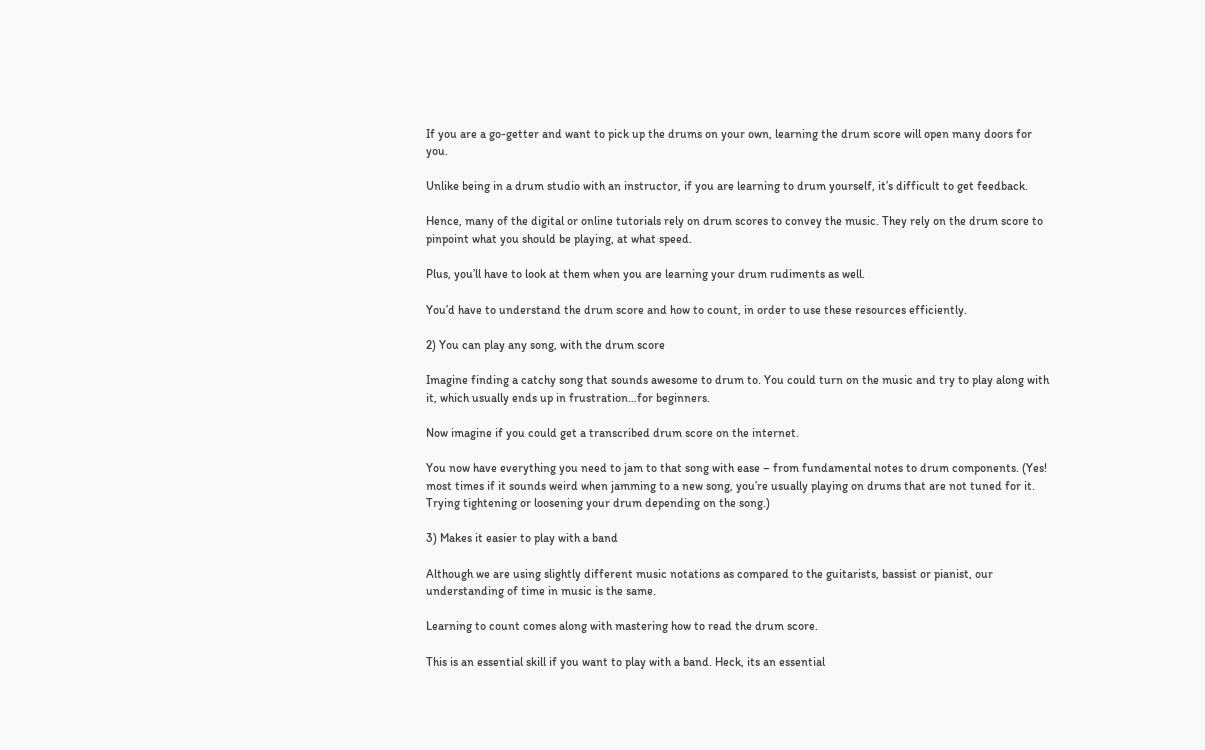If you are a go-getter and want to pick up the drums on your own, learning the drum score will open many doors for you.

Unlike being in a drum studio with an instructor, if you are learning to drum yourself, it’s difficult to get feedback.

Hence, many of the digital or online tutorials rely on drum scores to convey the music. They rely on the drum score to pinpoint what you should be playing, at what speed.

Plus, you’ll have to look at them when you are learning your drum rudiments as well.

You’d have to understand the drum score and how to count, in order to use these resources efficiently.

2) You can play any song, with the drum score

Imagine finding a catchy song that sounds awesome to drum to. You could turn on the music and try to play along with it, which usually ends up in frustration…for beginners.

Now imagine if you could get a transcribed drum score on the internet.

You now have everything you need to jam to that song with ease – from fundamental notes to drum components. (Yes! most times if it sounds weird when jamming to a new song, you’re usually playing on drums that are not tuned for it. Trying tightening or loosening your drum depending on the song.)

3) Makes it easier to play with a band

Although we are using slightly different music notations as compared to the guitarists, bassist or pianist, our understanding of time in music is the same.

Learning to count comes along with mastering how to read the drum score.

This is an essential skill if you want to play with a band. Heck, its an essential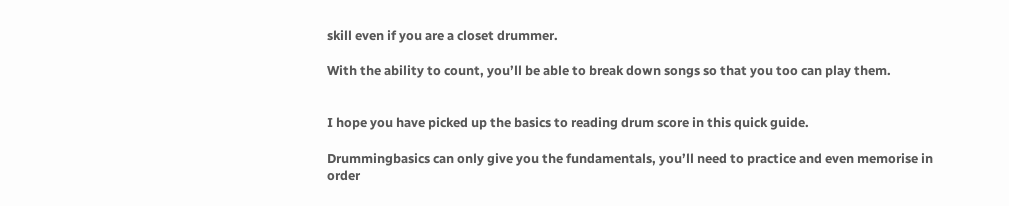skill even if you are a closet drummer.

With the ability to count, you’ll be able to break down songs so that you too can play them.


I hope you have picked up the basics to reading drum score in this quick guide.

Drummingbasics can only give you the fundamentals, you’ll need to practice and even memorise in order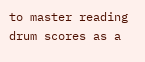to master reading drum scores as a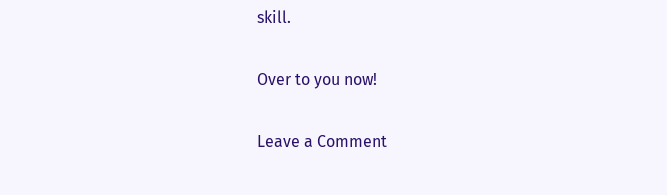skill.

Over to you now!

Leave a Comment